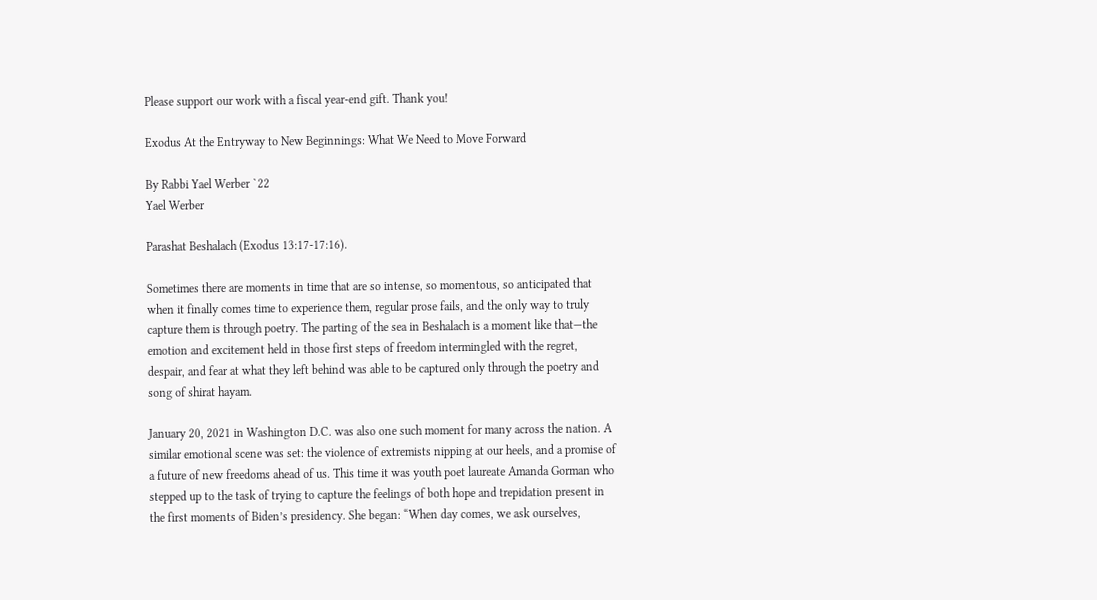Please support our work with a fiscal year-end gift. Thank you!

Exodus At the Entryway to New Beginnings: What We Need to Move Forward

By Rabbi Yael Werber `22
Yael Werber

Parashat Beshalach (Exodus 13:17-17:16).

Sometimes there are moments in time that are so intense, so momentous, so anticipated that when it finally comes time to experience them, regular prose fails, and the only way to truly capture them is through poetry. The parting of the sea in Beshalach is a moment like that—the emotion and excitement held in those first steps of freedom intermingled with the regret, despair, and fear at what they left behind was able to be captured only through the poetry and song of shirat hayam.

January 20, 2021 in Washington D.C. was also one such moment for many across the nation. A similar emotional scene was set: the violence of extremists nipping at our heels, and a promise of a future of new freedoms ahead of us. This time it was youth poet laureate Amanda Gorman who stepped up to the task of trying to capture the feelings of both hope and trepidation present in the first moments of Biden’s presidency. She began: “When day comes, we ask ourselves,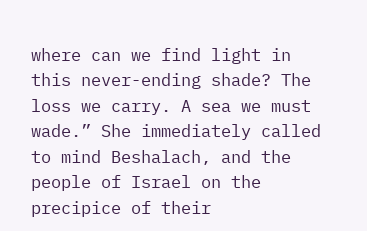where can we find light in this never-ending shade? The loss we carry. A sea we must wade.” She immediately called to mind Beshalach, and the people of Israel on the precipice of their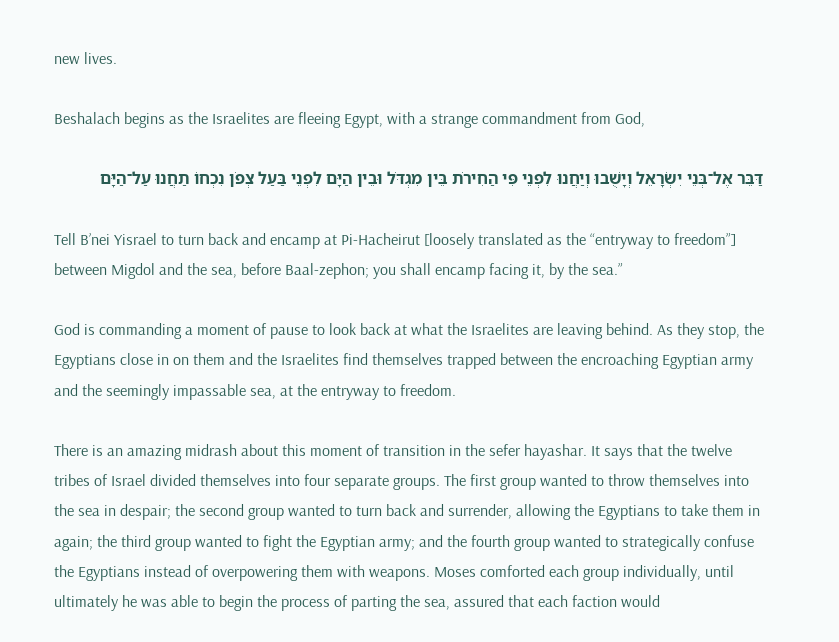new lives.

Beshalach begins as the Israelites are fleeing Egypt, with a strange commandment from God,

דַּבֵּר אֶל־בְּנֵי יִשְׂרָאֵל וְיָשֻׁבוּ וְיַחֲנוּ לִפְנֵי פִּי הַחִירֹת בֵּין מִגְדֹּל וּבֵין הַיָּם לִפְנֵי בַּעַל צְפֹן נִכְחוֹ תַחֲנוּ עַל־הַיָּם

Tell B’nei Yisrael to turn back and encamp at Pi-Hacheirut [loosely translated as the “entryway to freedom”] between Migdol and the sea, before Baal-zephon; you shall encamp facing it, by the sea.”

God is commanding a moment of pause to look back at what the Israelites are leaving behind. As they stop, the Egyptians close in on them and the Israelites find themselves trapped between the encroaching Egyptian army and the seemingly impassable sea, at the entryway to freedom.

There is an amazing midrash about this moment of transition in the sefer hayashar. It says that the twelve tribes of Israel divided themselves into four separate groups. The first group wanted to throw themselves into the sea in despair; the second group wanted to turn back and surrender, allowing the Egyptians to take them in again; the third group wanted to fight the Egyptian army; and the fourth group wanted to strategically confuse the Egyptians instead of overpowering them with weapons. Moses comforted each group individually, until ultimately he was able to begin the process of parting the sea, assured that each faction would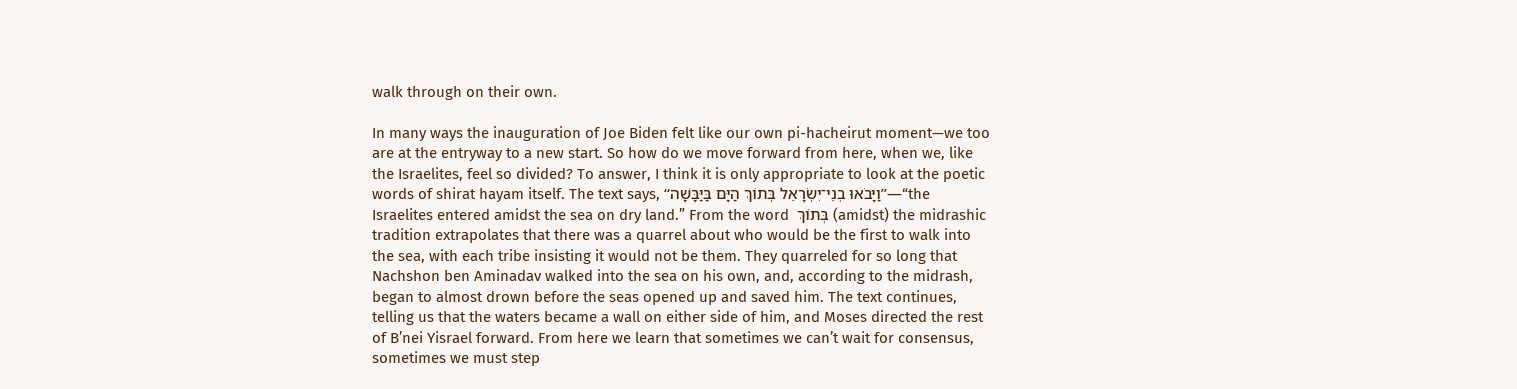walk through on their own.

In many ways the inauguration of Joe Biden felt like our own pi-hacheirut moment—we too are at the entryway to a new start. So how do we move forward from here, when we, like the Israelites, feel so divided? To answer, I think it is only appropriate to look at the poetic words of shirat hayam itself. The text says, “וַיָּבֹאוּ בְנֵי־יִשְׂרָאֵל בְּתוֹךְ הַיָּם בַּיַּבָּשָׁה”—“the Israelites entered amidst the sea on dry land.” From the word  בְּתוֹךְ (amidst) the midrashic tradition extrapolates that there was a quarrel about who would be the first to walk into the sea, with each tribe insisting it would not be them. They quarreled for so long that Nachshon ben Aminadav walked into the sea on his own, and, according to the midrash, began to almost drown before the seas opened up and saved him. The text continues, telling us that the waters became a wall on either side of him, and Moses directed the rest of B’nei Yisrael forward. From here we learn that sometimes we can’t wait for consensus, sometimes we must step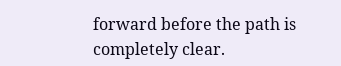forward before the path is completely clear.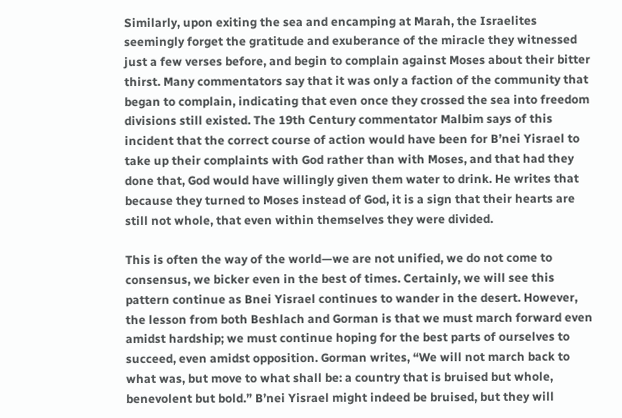Similarly, upon exiting the sea and encamping at Marah, the Israelites seemingly forget the gratitude and exuberance of the miracle they witnessed just a few verses before, and begin to complain against Moses about their bitter thirst. Many commentators say that it was only a faction of the community that began to complain, indicating that even once they crossed the sea into freedom divisions still existed. The 19th Century commentator Malbim says of this incident that the correct course of action would have been for B’nei Yisrael to take up their complaints with God rather than with Moses, and that had they done that, God would have willingly given them water to drink. He writes that because they turned to Moses instead of God, it is a sign that their hearts are still not whole, that even within themselves they were divided.

This is often the way of the world—we are not unified, we do not come to consensus, we bicker even in the best of times. Certainly, we will see this pattern continue as Bnei Yisrael continues to wander in the desert. However, the lesson from both Beshlach and Gorman is that we must march forward even amidst hardship; we must continue hoping for the best parts of ourselves to succeed, even amidst opposition. Gorman writes, “We will not march back to what was, but move to what shall be: a country that is bruised but whole, benevolent but bold.” B’nei Yisrael might indeed be bruised, but they will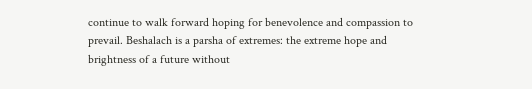continue to walk forward hoping for benevolence and compassion to prevail. Beshalach is a parsha of extremes: the extreme hope and brightness of a future without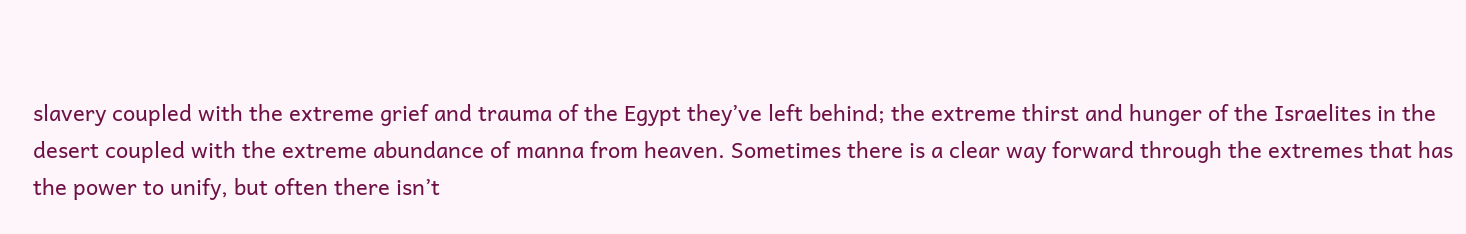slavery coupled with the extreme grief and trauma of the Egypt they’ve left behind; the extreme thirst and hunger of the Israelites in the desert coupled with the extreme abundance of manna from heaven. Sometimes there is a clear way forward through the extremes that has the power to unify, but often there isn’t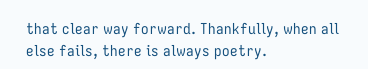that clear way forward. Thankfully, when all else fails, there is always poetry.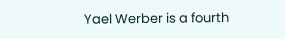Yael Werber is a fourth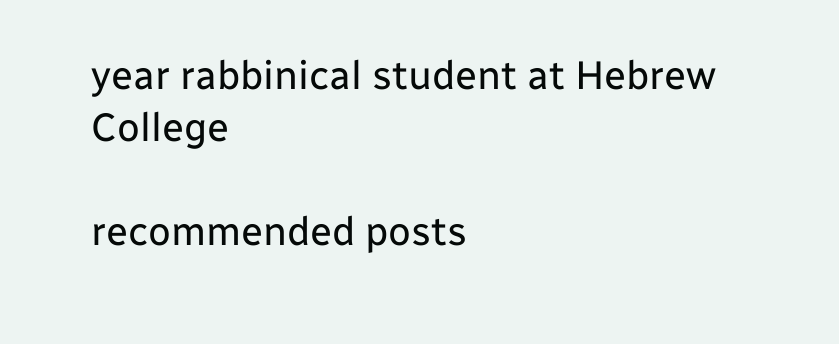year rabbinical student at Hebrew College

recommended posts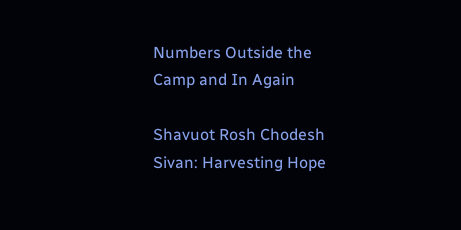Numbers Outside the Camp and In Again

Shavuot Rosh Chodesh Sivan: Harvesting Hope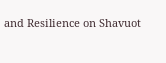and Resilience on Shavuot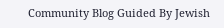Community Blog Guided By Jewish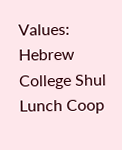Values: Hebrew College Shul Lunch Coop